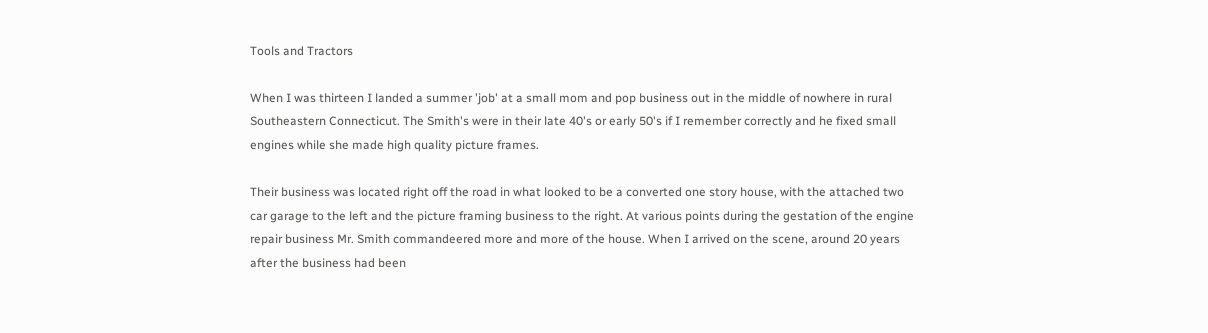Tools and Tractors

When I was thirteen I landed a summer 'job' at a small mom and pop business out in the middle of nowhere in rural Southeastern Connecticut. The Smith's were in their late 40's or early 50's if I remember correctly and he fixed small engines while she made high quality picture frames.

Their business was located right off the road in what looked to be a converted one story house, with the attached two car garage to the left and the picture framing business to the right. At various points during the gestation of the engine repair business Mr. Smith commandeered more and more of the house. When I arrived on the scene, around 20 years after the business had been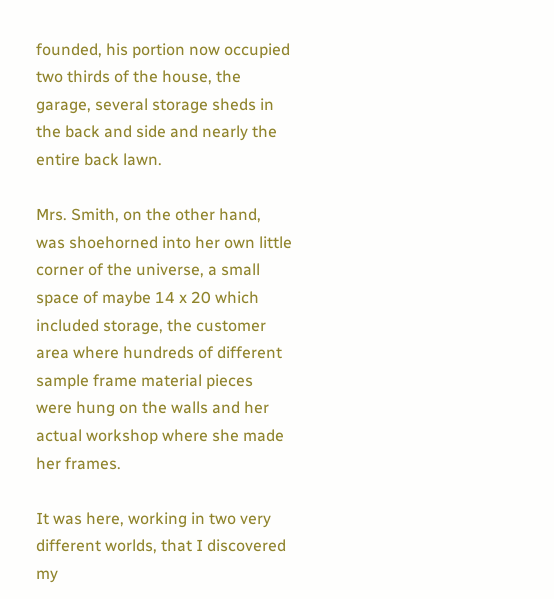founded, his portion now occupied two thirds of the house, the garage, several storage sheds in the back and side and nearly the entire back lawn.

Mrs. Smith, on the other hand, was shoehorned into her own little corner of the universe, a small space of maybe 14 x 20 which included storage, the customer area where hundreds of different sample frame material pieces were hung on the walls and her actual workshop where she made her frames.

It was here, working in two very different worlds, that I discovered my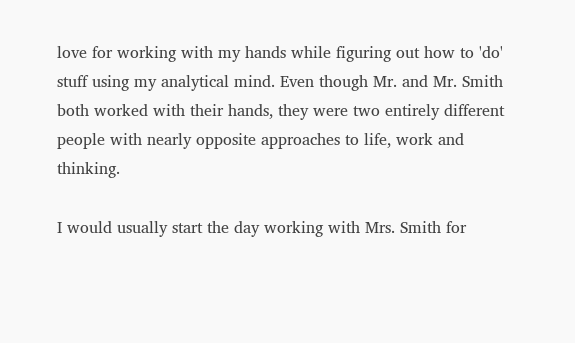love for working with my hands while figuring out how to 'do' stuff using my analytical mind. Even though Mr. and Mr. Smith both worked with their hands, they were two entirely different people with nearly opposite approaches to life, work and thinking.

I would usually start the day working with Mrs. Smith for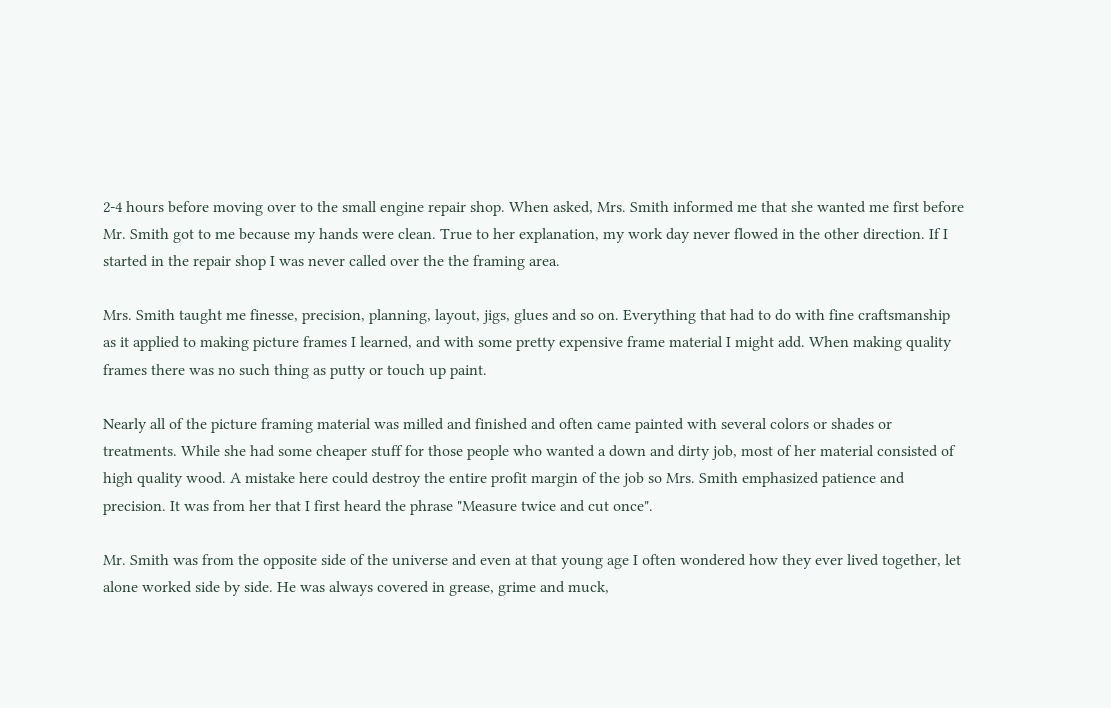2-4 hours before moving over to the small engine repair shop. When asked, Mrs. Smith informed me that she wanted me first before Mr. Smith got to me because my hands were clean. True to her explanation, my work day never flowed in the other direction. If I started in the repair shop I was never called over the the framing area.

Mrs. Smith taught me finesse, precision, planning, layout, jigs, glues and so on. Everything that had to do with fine craftsmanship as it applied to making picture frames I learned, and with some pretty expensive frame material I might add. When making quality frames there was no such thing as putty or touch up paint.

Nearly all of the picture framing material was milled and finished and often came painted with several colors or shades or treatments. While she had some cheaper stuff for those people who wanted a down and dirty job, most of her material consisted of high quality wood. A mistake here could destroy the entire profit margin of the job so Mrs. Smith emphasized patience and precision. It was from her that I first heard the phrase "Measure twice and cut once".

Mr. Smith was from the opposite side of the universe and even at that young age I often wondered how they ever lived together, let alone worked side by side. He was always covered in grease, grime and muck,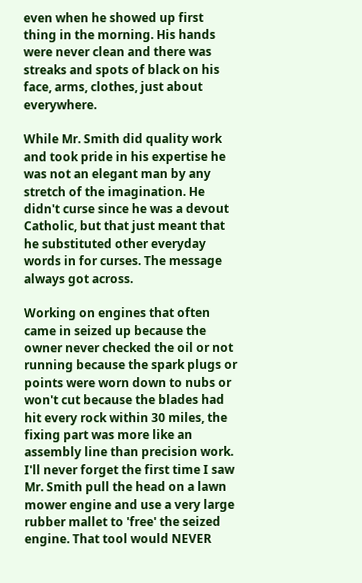even when he showed up first thing in the morning. His hands were never clean and there was streaks and spots of black on his face, arms, clothes, just about everywhere.

While Mr. Smith did quality work and took pride in his expertise he was not an elegant man by any stretch of the imagination. He didn't curse since he was a devout Catholic, but that just meant that he substituted other everyday words in for curses. The message always got across.

Working on engines that often came in seized up because the owner never checked the oil or not running because the spark plugs or points were worn down to nubs or won't cut because the blades had hit every rock within 30 miles, the fixing part was more like an assembly line than precision work. I'll never forget the first time I saw Mr. Smith pull the head on a lawn mower engine and use a very large rubber mallet to 'free' the seized engine. That tool would NEVER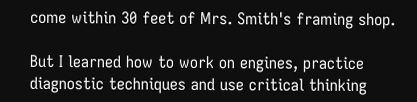come within 30 feet of Mrs. Smith's framing shop.

But I learned how to work on engines, practice diagnostic techniques and use critical thinking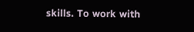skills. To work with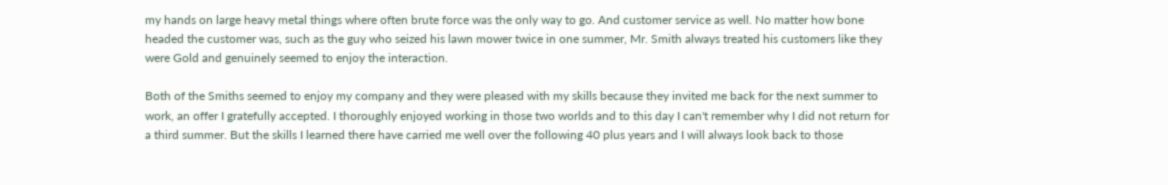my hands on large heavy metal things where often brute force was the only way to go. And customer service as well. No matter how bone headed the customer was, such as the guy who seized his lawn mower twice in one summer, Mr. Smith always treated his customers like they were Gold and genuinely seemed to enjoy the interaction.

Both of the Smiths seemed to enjoy my company and they were pleased with my skills because they invited me back for the next summer to work, an offer I gratefully accepted. I thoroughly enjoyed working in those two worlds and to this day I can't remember why I did not return for a third summer. But the skills I learned there have carried me well over the following 40 plus years and I will always look back to those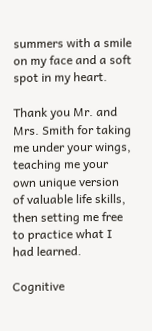summers with a smile on my face and a soft spot in my heart.

Thank you Mr. and Mrs. Smith for taking me under your wings, teaching me your own unique version of valuable life skills, then setting me free to practice what I had learned.

Cognitive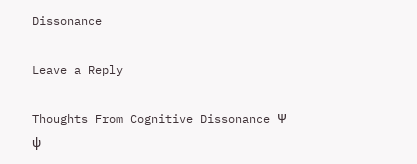Dissonance

Leave a Reply

Thoughts From Cognitive Dissonance Ψ ψ